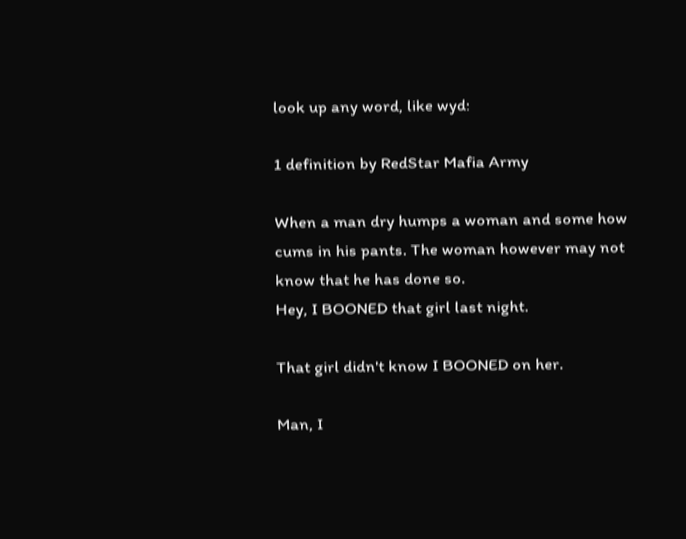look up any word, like wyd:

1 definition by RedStar Mafia Army

When a man dry humps a woman and some how cums in his pants. The woman however may not know that he has done so.
Hey, I BOONED that girl last night.

That girl didn't know I BOONED on her.

Man, I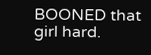BOONED that girl hard.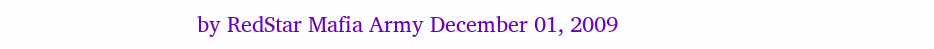by RedStar Mafia Army December 01, 2009